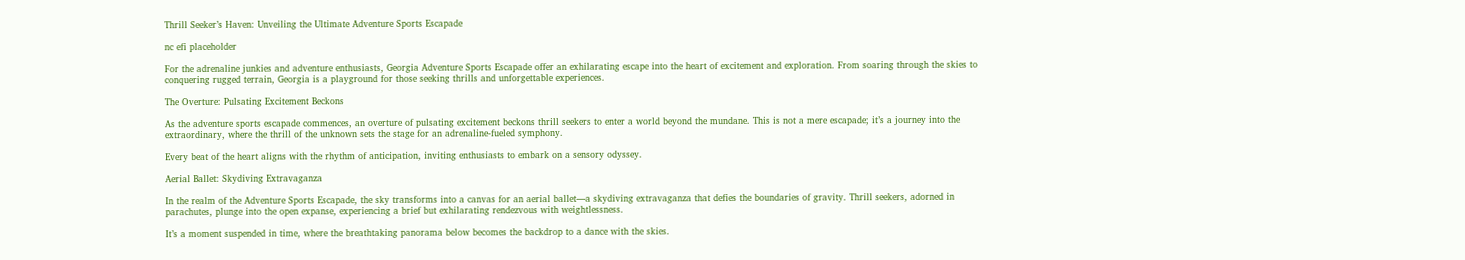Thrill Seeker’s Haven: Unveiling the Ultimate Adventure Sports Escapade

nc efi placeholder

For the adrenaline junkies and adventure enthusiasts, Georgia Adventure Sports Escapade offer an exhilarating escape into the heart of excitement and exploration. From soaring through the skies to conquering rugged terrain, Georgia is a playground for those seeking thrills and unforgettable experiences.

The Overture: Pulsating Excitement Beckons

As the adventure sports escapade commences, an overture of pulsating excitement beckons thrill seekers to enter a world beyond the mundane. This is not a mere escapade; it’s a journey into the extraordinary, where the thrill of the unknown sets the stage for an adrenaline-fueled symphony.

Every beat of the heart aligns with the rhythm of anticipation, inviting enthusiasts to embark on a sensory odyssey.

Aerial Ballet: Skydiving Extravaganza

In the realm of the Adventure Sports Escapade, the sky transforms into a canvas for an aerial ballet—a skydiving extravaganza that defies the boundaries of gravity. Thrill seekers, adorned in parachutes, plunge into the open expanse, experiencing a brief but exhilarating rendezvous with weightlessness.

It’s a moment suspended in time, where the breathtaking panorama below becomes the backdrop to a dance with the skies.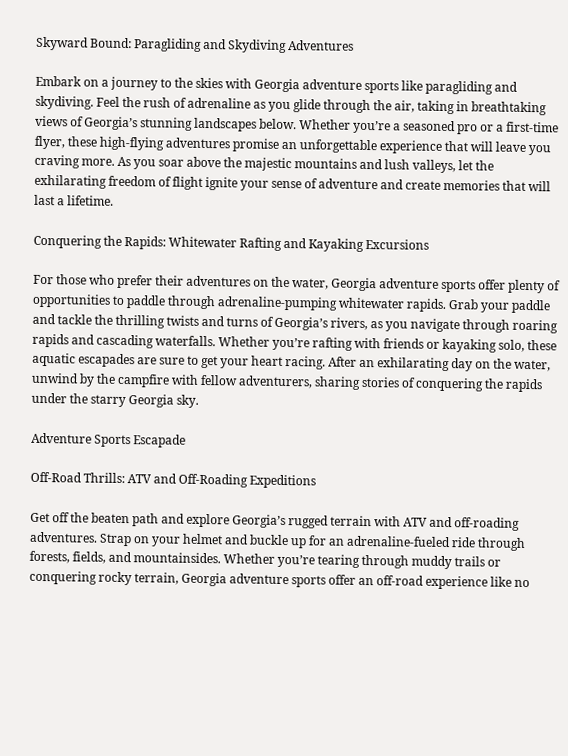Skyward Bound: Paragliding and Skydiving Adventures

Embark on a journey to the skies with Georgia adventure sports like paragliding and skydiving. Feel the rush of adrenaline as you glide through the air, taking in breathtaking views of Georgia’s stunning landscapes below. Whether you’re a seasoned pro or a first-time flyer, these high-flying adventures promise an unforgettable experience that will leave you craving more. As you soar above the majestic mountains and lush valleys, let the exhilarating freedom of flight ignite your sense of adventure and create memories that will last a lifetime.

Conquering the Rapids: Whitewater Rafting and Kayaking Excursions

For those who prefer their adventures on the water, Georgia adventure sports offer plenty of opportunities to paddle through adrenaline-pumping whitewater rapids. Grab your paddle and tackle the thrilling twists and turns of Georgia’s rivers, as you navigate through roaring rapids and cascading waterfalls. Whether you’re rafting with friends or kayaking solo, these aquatic escapades are sure to get your heart racing. After an exhilarating day on the water, unwind by the campfire with fellow adventurers, sharing stories of conquering the rapids under the starry Georgia sky.

Adventure Sports Escapade

Off-Road Thrills: ATV and Off-Roading Expeditions

Get off the beaten path and explore Georgia’s rugged terrain with ATV and off-roading adventures. Strap on your helmet and buckle up for an adrenaline-fueled ride through forests, fields, and mountainsides. Whether you’re tearing through muddy trails or conquering rocky terrain, Georgia adventure sports offer an off-road experience like no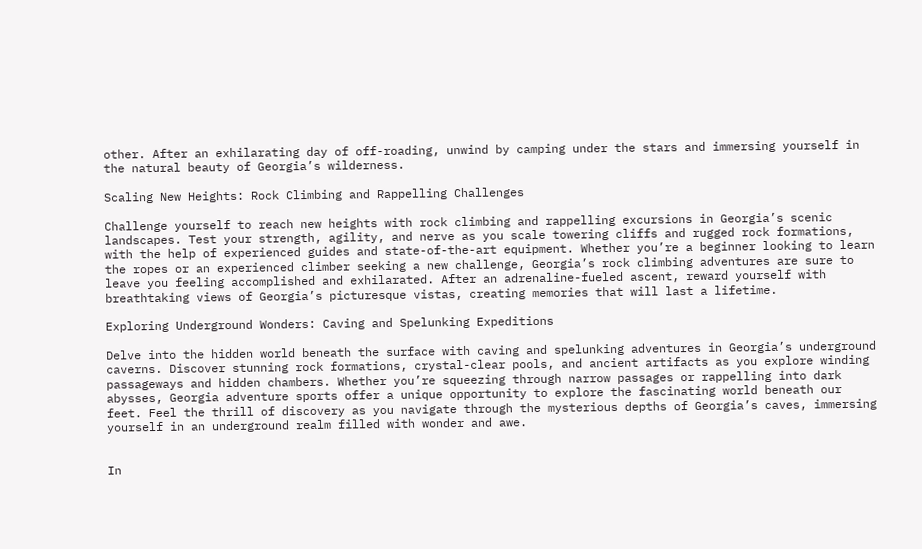other. After an exhilarating day of off-roading, unwind by camping under the stars and immersing yourself in the natural beauty of Georgia’s wilderness.

Scaling New Heights: Rock Climbing and Rappelling Challenges

Challenge yourself to reach new heights with rock climbing and rappelling excursions in Georgia’s scenic landscapes. Test your strength, agility, and nerve as you scale towering cliffs and rugged rock formations, with the help of experienced guides and state-of-the-art equipment. Whether you’re a beginner looking to learn the ropes or an experienced climber seeking a new challenge, Georgia’s rock climbing adventures are sure to leave you feeling accomplished and exhilarated. After an adrenaline-fueled ascent, reward yourself with breathtaking views of Georgia’s picturesque vistas, creating memories that will last a lifetime.

Exploring Underground Wonders: Caving and Spelunking Expeditions

Delve into the hidden world beneath the surface with caving and spelunking adventures in Georgia’s underground caverns. Discover stunning rock formations, crystal-clear pools, and ancient artifacts as you explore winding passageways and hidden chambers. Whether you’re squeezing through narrow passages or rappelling into dark abysses, Georgia adventure sports offer a unique opportunity to explore the fascinating world beneath our feet. Feel the thrill of discovery as you navigate through the mysterious depths of Georgia’s caves, immersing yourself in an underground realm filled with wonder and awe.


In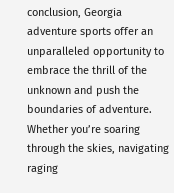conclusion, Georgia adventure sports offer an unparalleled opportunity to embrace the thrill of the unknown and push the boundaries of adventure. Whether you’re soaring through the skies, navigating raging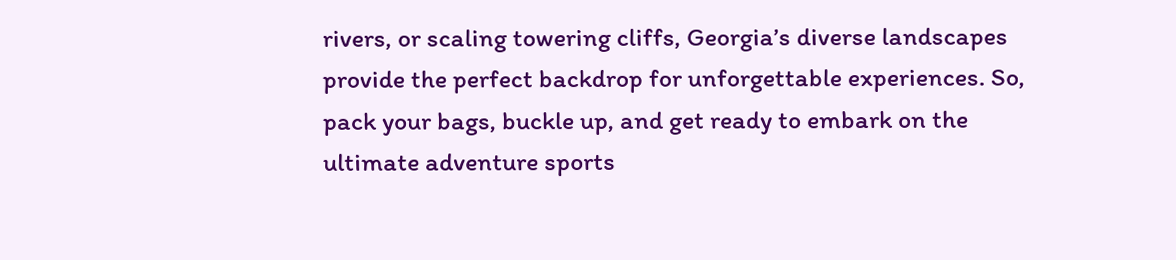rivers, or scaling towering cliffs, Georgia’s diverse landscapes provide the perfect backdrop for unforgettable experiences. So, pack your bags, buckle up, and get ready to embark on the ultimate adventure sports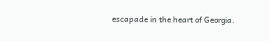escapade in the heart of Georgia.